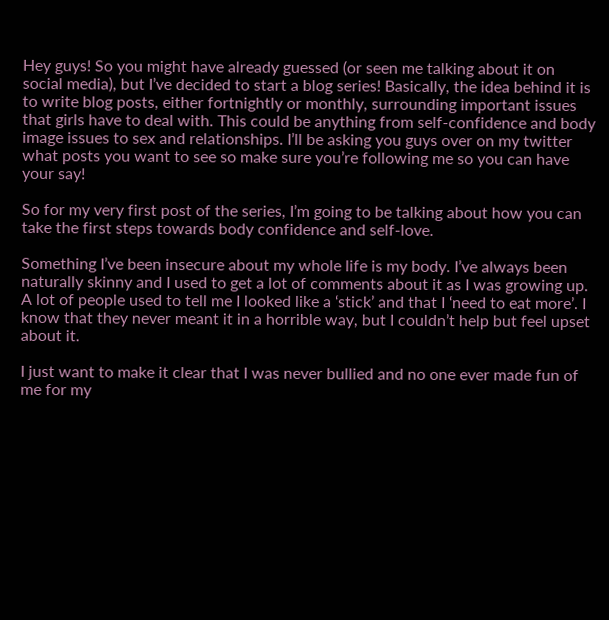Hey guys! So you might have already guessed (or seen me talking about it on social media), but I’ve decided to start a blog series! Basically, the idea behind it is to write blog posts, either fortnightly or monthly, surrounding important issues that girls have to deal with. This could be anything from self-confidence and body image issues to sex and relationships. I’ll be asking you guys over on my twitter what posts you want to see so make sure you’re following me so you can have your say!

So for my very first post of the series, I’m going to be talking about how you can take the first steps towards body confidence and self-love.

Something I’ve been insecure about my whole life is my body. I’ve always been naturally skinny and I used to get a lot of comments about it as I was growing up. A lot of people used to tell me I looked like a ‘stick’ and that I ‘need to eat more’. I know that they never meant it in a horrible way, but I couldn’t help but feel upset about it.

I just want to make it clear that I was never bullied and no one ever made fun of me for my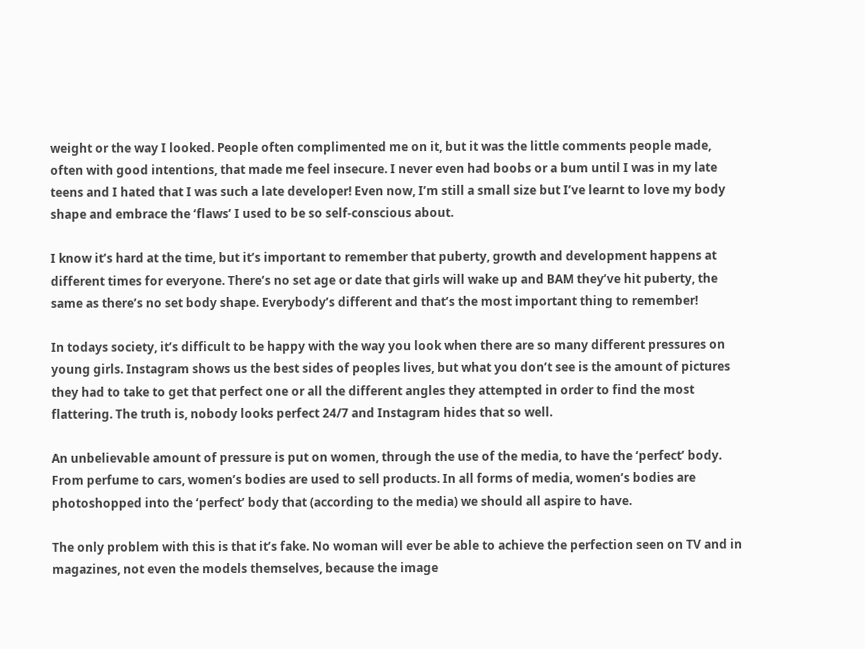weight or the way I looked. People often complimented me on it, but it was the little comments people made, often with good intentions, that made me feel insecure. I never even had boobs or a bum until I was in my late teens and I hated that I was such a late developer! Even now, I’m still a small size but I’ve learnt to love my body shape and embrace the ‘flaws’ I used to be so self-conscious about.

I know it’s hard at the time, but it’s important to remember that puberty, growth and development happens at different times for everyone. There’s no set age or date that girls will wake up and BAM they’ve hit puberty, the same as there’s no set body shape. Everybody’s different and that’s the most important thing to remember!

In todays society, it’s difficult to be happy with the way you look when there are so many different pressures on young girls. Instagram shows us the best sides of peoples lives, but what you don’t see is the amount of pictures they had to take to get that perfect one or all the different angles they attempted in order to find the most flattering. The truth is, nobody looks perfect 24/7 and Instagram hides that so well.

An unbelievable amount of pressure is put on women, through the use of the media, to have the ‘perfect’ body. From perfume to cars, women’s bodies are used to sell products. In all forms of media, women’s bodies are photoshopped into the ‘perfect’ body that (according to the media) we should all aspire to have.

The only problem with this is that it’s fake. No woman will ever be able to achieve the perfection seen on TV and in magazines, not even the models themselves, because the image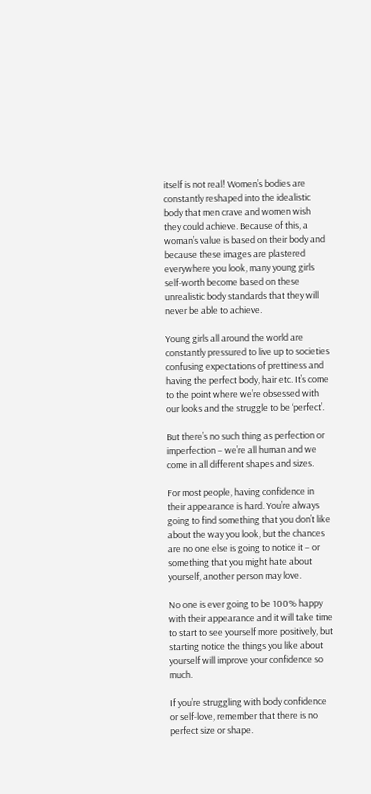itself is not real! Women’s bodies are constantly reshaped into the idealistic body that men crave and women wish they could achieve. Because of this, a woman’s value is based on their body and because these images are plastered everywhere you look, many young girls self-worth become based on these unrealistic body standards that they will never be able to achieve.

Young girls all around the world are constantly pressured to live up to societies confusing expectations of prettiness and having the perfect body, hair etc. It’s come to the point where we’re obsessed with our looks and the struggle to be ‘perfect’.

But there’s no such thing as perfection or imperfection – we’re all human and we come in all different shapes and sizes.

For most people, having confidence in their appearance is hard. You’re always going to find something that you don’t like about the way you look, but the chances are no one else is going to notice it – or something that you might hate about yourself, another person may love.

No one is ever going to be 100% happy with their appearance and it will take time to start to see yourself more positively, but starting notice the things you like about yourself will improve your confidence so much.

If you’re struggling with body confidence or self-love, remember that there is no perfect size or shape.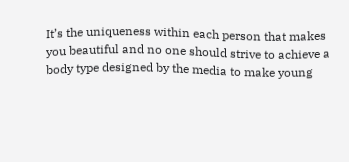It’s the uniqueness within each person that makes you beautiful and no one should strive to achieve a body type designed by the media to make young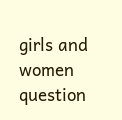girls and women question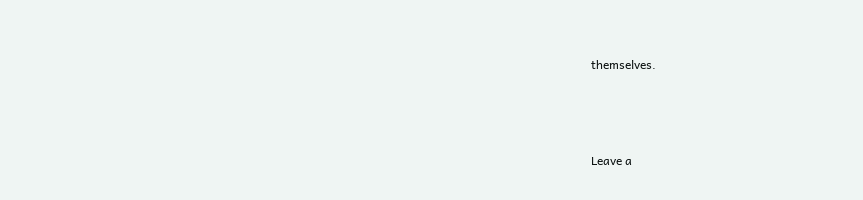themselves.



Leave a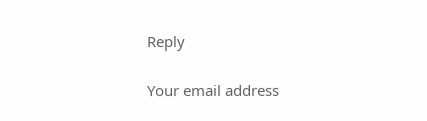Reply

Your email address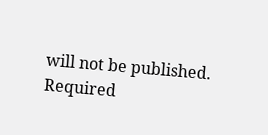will not be published. Required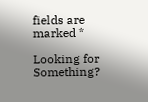fields are marked *

Looking for Something?